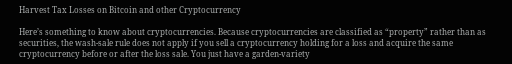Harvest Tax Losses on Bitcoin and other Cryptocurrency

Here’s something to know about cryptocurrencies. Because cryptocurrencies are classified as “property” rather than as securities, the wash-sale rule does not apply if you sell a cryptocurrency holding for a loss and acquire the same cryptocurrency before or after the loss sale. You just have a garden-variety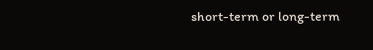short-term or long-term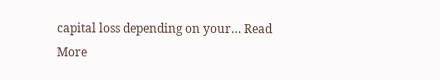capital loss depending on your… Read More